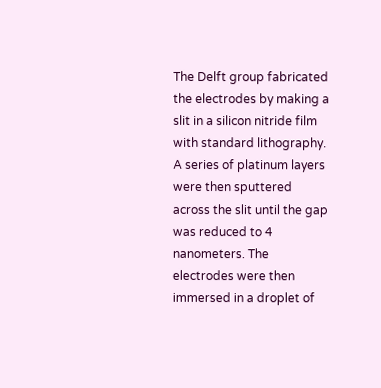The Delft group fabricated the electrodes by making a slit in a silicon nitride film with standard lithography. A series of platinum layers were then sputtered across the slit until the gap was reduced to 4 nanometers. The electrodes were then immersed in a droplet of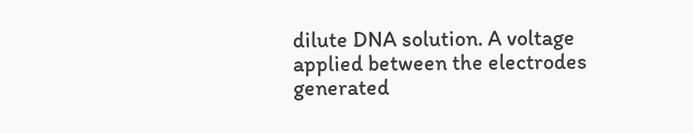dilute DNA solution. A voltage applied between the electrodes generated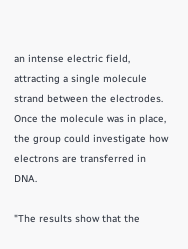an intense electric field, attracting a single molecule strand between the electrodes. Once the molecule was in place, the group could investigate how electrons are transferred in DNA.

"The results show that the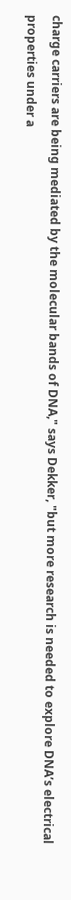charge carriers are being mediated by the molecular bands of DNA," says Dekker, "but more research is needed to explore DNA’s electrical properties under a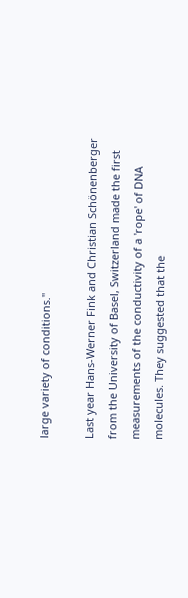large variety of conditions."

Last year Hans-Werner Fink and Christian Schönenberger from the University of Basel, Switzerland made the first measurements of the conductivity of a 'rope' of DNA molecules. They suggested that the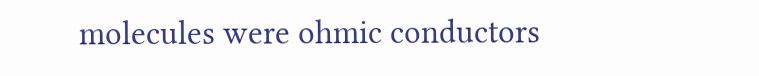molecules were ohmic conductors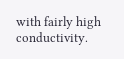with fairly high conductivity.